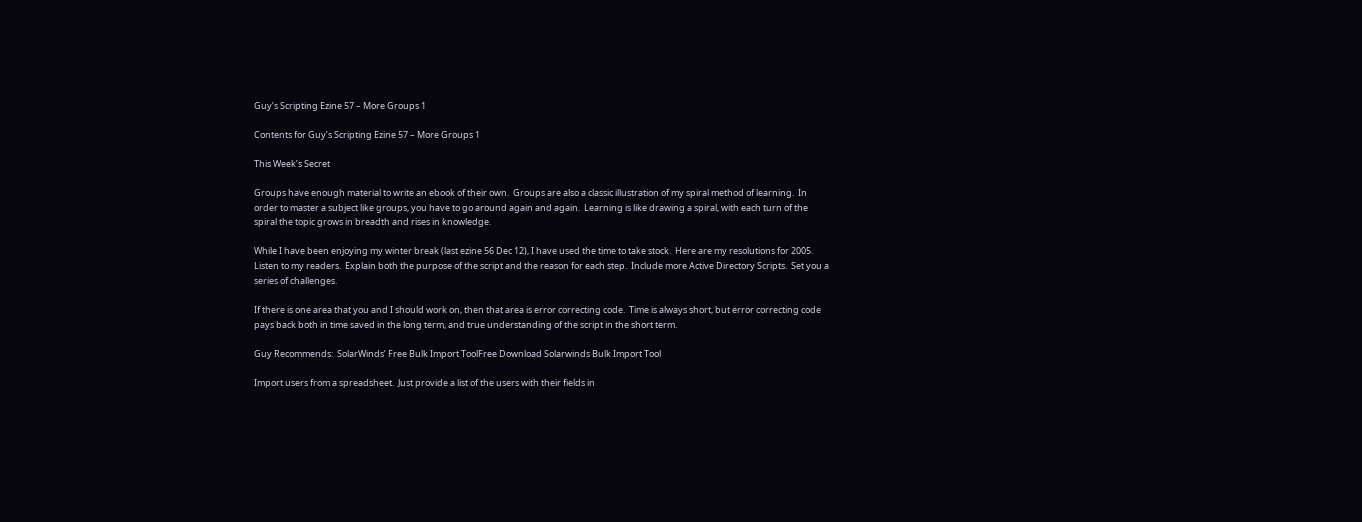Guy’s Scripting Ezine 57 – More Groups 1

Contents for Guy’s Scripting Ezine 57 – More Groups 1

This Week’s Secret

Groups have enough material to write an ebook of their own.  Groups are also a classic illustration of my spiral method of learning.  In order to master a subject like groups, you have to go around again and again.  Learning is like drawing a spiral, with each turn of the spiral the topic grows in breadth and rises in knowledge.

While I have been enjoying my winter break (last ezine 56 Dec 12), I have used the time to take stock.  Here are my resolutions for 2005.  Listen to my readers.  Explain both the purpose of the script and the reason for each step.  Include more Active Directory Scripts.  Set you a series of challenges.

If there is one area that you and I should work on, then that area is error correcting code.  Time is always short, but error correcting code pays back both in time saved in the long term, and true understanding of the script in the short term.

Guy Recommends:  SolarWinds’ Free Bulk Import ToolFree Download Solarwinds Bulk Import Tool

Import users from a spreadsheet.  Just provide a list of the users with their fields in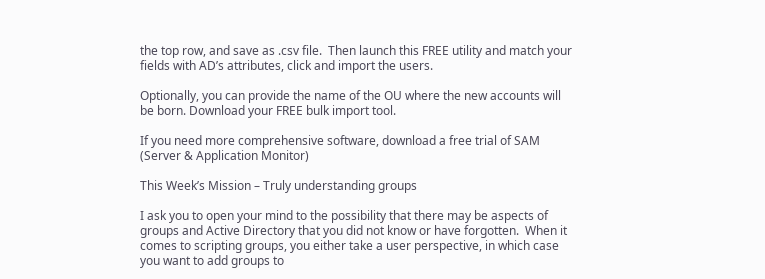the top row, and save as .csv file.  Then launch this FREE utility and match your fields with AD’s attributes, click and import the users.

Optionally, you can provide the name of the OU where the new accounts will be born. Download your FREE bulk import tool.

If you need more comprehensive software, download a free trial of SAM (Server & Application Monitor)

This Week’s Mission – Truly understanding groups

I ask you to open your mind to the possibility that there may be aspects of groups and Active Directory that you did not know or have forgotten.  When it comes to scripting groups, you either take a user perspective, in which case you want to add groups to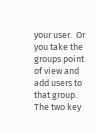your user.  Or you take the groups point of view and add users to that group.  The two key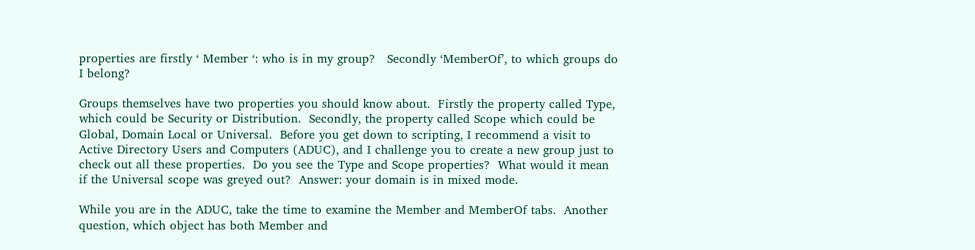properties are firstly ‘ Member ‘: who is in my group?   Secondly ‘MemberOf’, to which groups do I belong?

Groups themselves have two properties you should know about.  Firstly the property called Type, which could be Security or Distribution.  Secondly, the property called Scope which could be Global, Domain Local or Universal.  Before you get down to scripting, I recommend a visit to Active Directory Users and Computers (ADUC), and I challenge you to create a new group just to check out all these properties.  Do you see the Type and Scope properties?  What would it mean if the Universal scope was greyed out?  Answer: your domain is in mixed mode.

While you are in the ADUC, take the time to examine the Member and MemberOf tabs.  Another question, which object has both Member and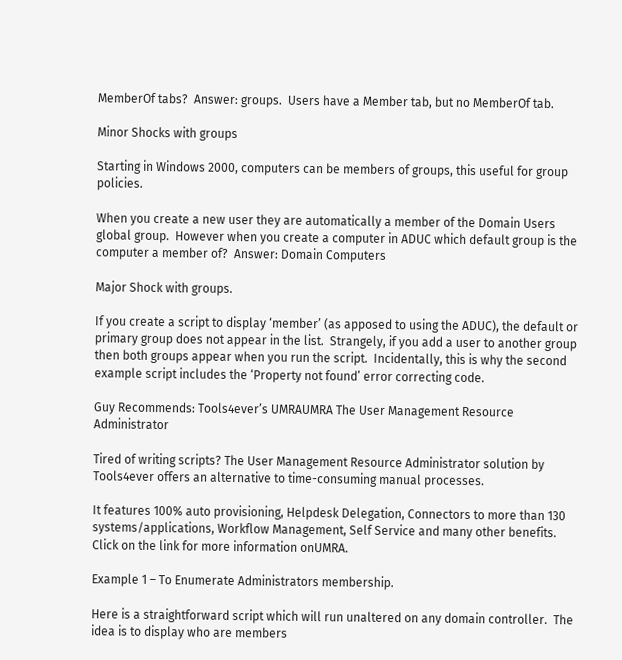MemberOf tabs?  Answer: groups.  Users have a Member tab, but no MemberOf tab.

Minor Shocks with groups

Starting in Windows 2000, computers can be members of groups, this useful for group policies.

When you create a new user they are automatically a member of the Domain Users global group.  However when you create a computer in ADUC which default group is the computer a member of?  Answer: Domain Computers

Major Shock with groups.

If you create a script to display ‘member’ (as apposed to using the ADUC), the default or primary group does not appear in the list.  Strangely, if you add a user to another group then both groups appear when you run the script.  Incidentally, this is why the second example script includes the ‘Property not found’ error correcting code.

Guy Recommends: Tools4ever’s UMRAUMRA The User Management Resource Administrator

Tired of writing scripts? The User Management Resource Administrator solution by Tools4ever offers an alternative to time-consuming manual processes.

It features 100% auto provisioning, Helpdesk Delegation, Connectors to more than 130 systems/applications, Workflow Management, Self Service and many other benefits. Click on the link for more information onUMRA.

Example 1 – To Enumerate Administrators membership.

Here is a straightforward script which will run unaltered on any domain controller.  The idea is to display who are members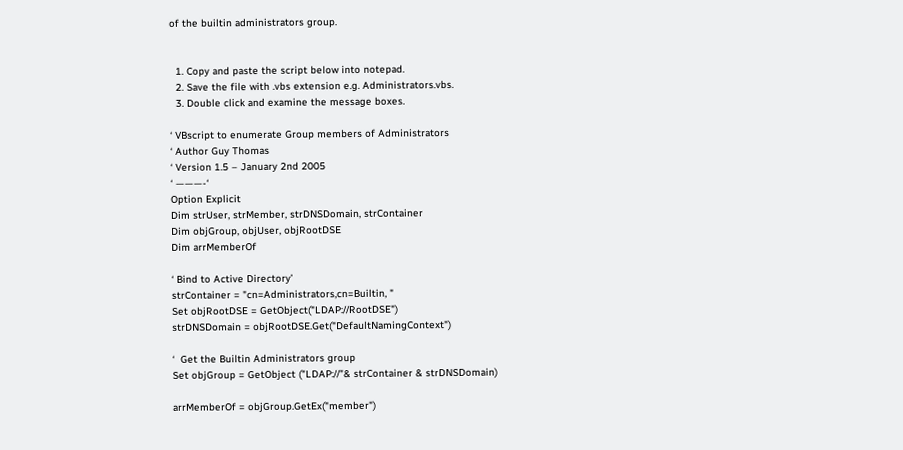of the builtin administrators group.


  1. Copy and paste the script below into notepad.
  2. Save the file with .vbs extension e.g. Administrators.vbs.
  3. Double click and examine the message boxes.

‘ VBscript to enumerate Group members of Administrators
‘ Author Guy Thomas
‘ Version 1.5 – January 2nd 2005
‘ ———-‘
Option Explicit
Dim strUser, strMember, strDNSDomain, strContainer
Dim objGroup, objUser, objRootDSE
Dim arrMemberOf

‘ Bind to Active Directory’
strContainer = "cn=Administrators,cn=Builtin, "
Set objRootDSE = GetObject("LDAP://RootDSE")
strDNSDomain = objRootDSE.Get("DefaultNamingContext")

‘  Get the Builtin Administrators group
Set objGroup = GetObject ("LDAP://"& strContainer & strDNSDomain)

arrMemberOf = objGroup.GetEx("member")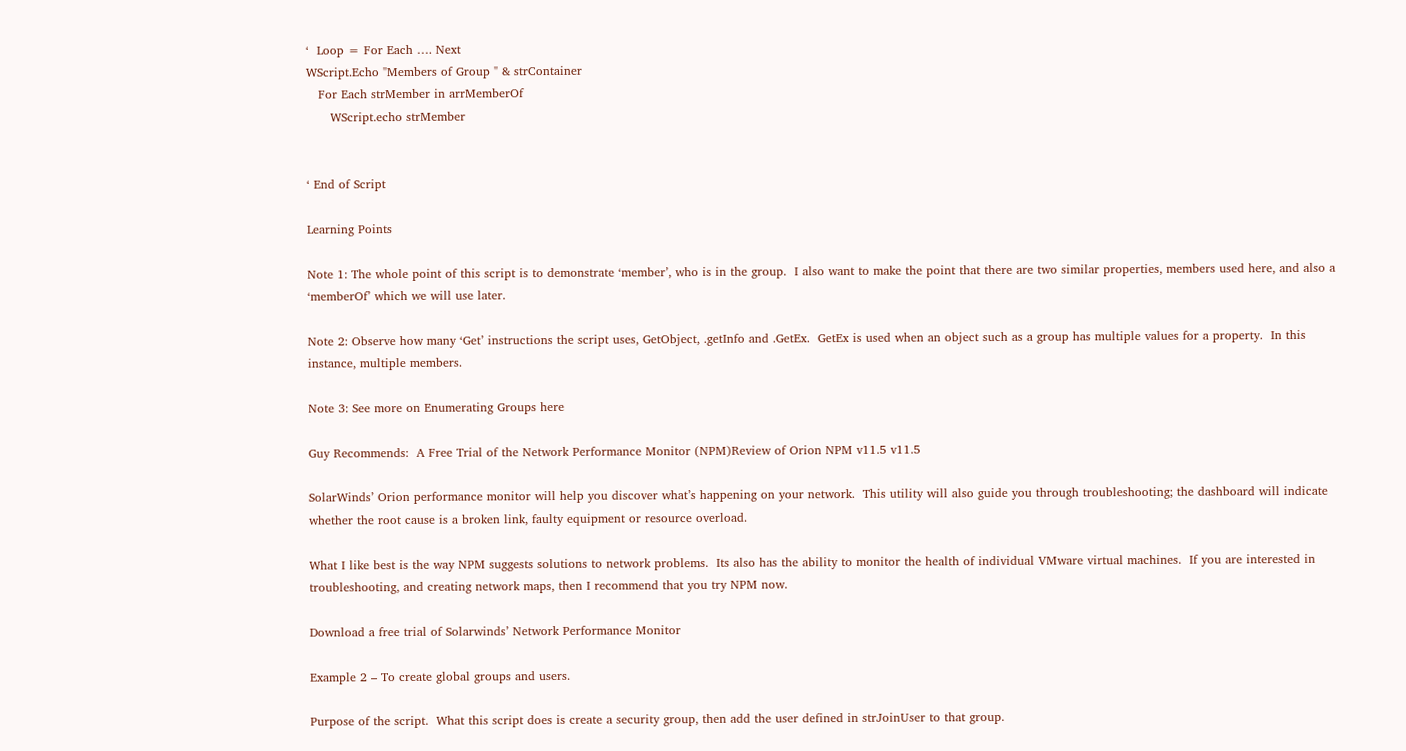‘  Loop = For Each …. Next
WScript.Echo "Members of Group " & strContainer
   For Each strMember in arrMemberOf
      WScript.echo strMember


‘ End of Script

Learning Points

Note 1: The whole point of this script is to demonstrate ‘member’, who is in the group.  I also want to make the point that there are two similar properties, members used here, and also a ‘memberOf’ which we will use later.

Note 2: Observe how many ‘Get’ instructions the script uses, GetObject, .getInfo and .GetEx.  GetEx is used when an object such as a group has multiple values for a property.  In this instance, multiple members.

Note 3: See more on Enumerating Groups here

Guy Recommends:  A Free Trial of the Network Performance Monitor (NPM)Review of Orion NPM v11.5 v11.5

SolarWinds’ Orion performance monitor will help you discover what’s happening on your network.  This utility will also guide you through troubleshooting; the dashboard will indicate whether the root cause is a broken link, faulty equipment or resource overload.

What I like best is the way NPM suggests solutions to network problems.  Its also has the ability to monitor the health of individual VMware virtual machines.  If you are interested in troubleshooting, and creating network maps, then I recommend that you try NPM now.

Download a free trial of Solarwinds’ Network Performance Monitor

Example 2 – To create global groups and users.

Purpose of the script.  What this script does is create a security group, then add the user defined in strJoinUser to that group.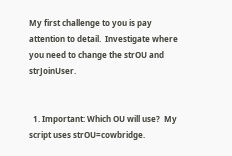My first challenge to you is pay attention to detail.  Investigate where you need to change the strOU and strJoinUser.


  1. Important: Which OU will use?  My script uses strOU=cowbridge.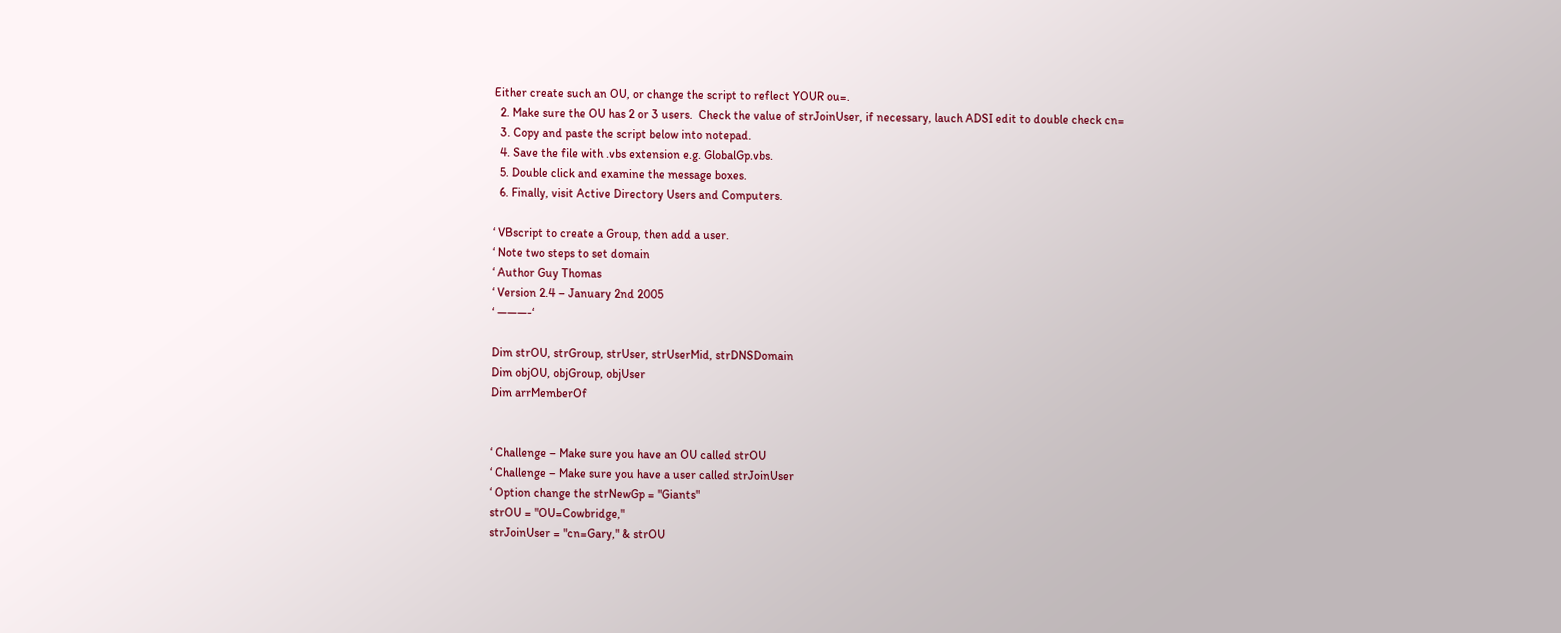Either create such an OU, or change the script to reflect YOUR ou=.
  2. Make sure the OU has 2 or 3 users.  Check the value of strJoinUser, if necessary, lauch ADSI edit to double check cn=
  3. Copy and paste the script below into notepad.
  4. Save the file with .vbs extension e.g. GlobalGp.vbs.
  5. Double click and examine the message boxes.
  6. Finally, visit Active Directory Users and Computers.

‘ VBscript to create a Group, then add a user.
‘ Note two steps to set domain
‘ Author Guy Thomas
‘ Version 2.4 – January 2nd 2005
‘ ———-‘

Dim strOU, strGroup, strUser, strUserMid, strDNSDomain
Dim objOU, objGroup, objUser
Dim arrMemberOf


‘ Challenge – Make sure you have an OU called strOU
‘ Challenge – Make sure you have a user called strJoinUser
‘ Option change the strNewGp = "Giants"
strOU = "OU=Cowbridge,"
strJoinUser = "cn=Gary," & strOU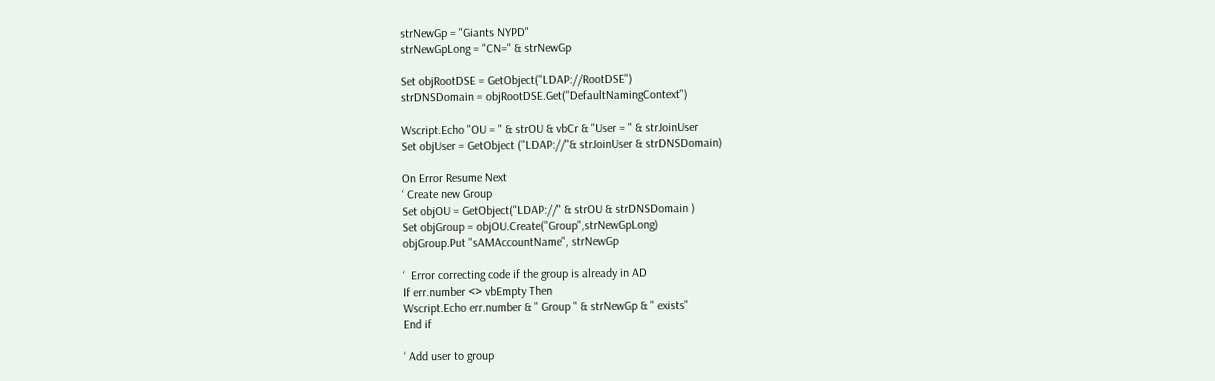strNewGp = "Giants NYPD"
strNewGpLong = "CN=" & strNewGp

Set objRootDSE = GetObject("LDAP://RootDSE")
strDNSDomain = objRootDSE.Get("DefaultNamingContext")

Wscript.Echo "OU = " & strOU & vbCr & "User = " & strJoinUser
Set objUser = GetObject ("LDAP://"& strJoinUser & strDNSDomain)

On Error Resume Next
‘ Create new Group
Set objOU = GetObject("LDAP://" & strOU & strDNSDomain )
Set objGroup = objOU.Create("Group",strNewGpLong)
objGroup.Put "sAMAccountName", strNewGp

‘  Error correcting code if the group is already in AD
If err.number <> vbEmpty Then
Wscript.Echo err.number & " Group " & strNewGp & " exists"
End if

‘ Add user to group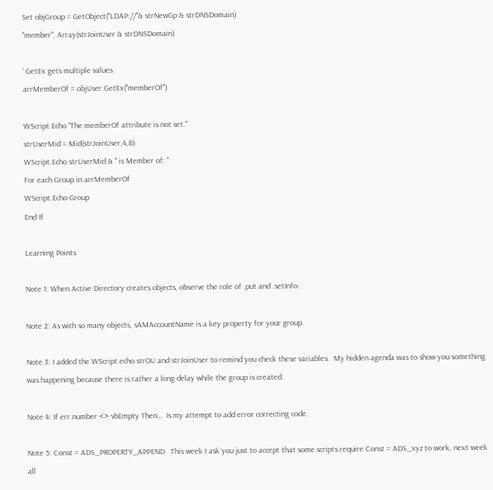Set objGroup = GetObject("LDAP://"& strNewGp & strDNSDomain)
"member", Array(strJoinUser & strDNSDomain)

‘ GetEx gets multiple values
arrMemberOf = objUser.GetEx("memberOf")

WScript.Echo "The memberOf attribute is not set."
strUserMid = Mid(strJoinUser,4,8)
WScript.Echo strUserMid & " is Member of: "
For each Group in arrMemberOf
WScript.Echo Group
End If

Learning Points

Note 1: When Active Directory creates objects, observe the role of .put and .setInfo.

Note 2: As with so many objects, sAMAccountName is a key property for your group.

Note 3: I added the WScript.echo strOU and strJoinUser to remind you check these variables.  My hidden agenda was to show you something was happening because there is rather a long delay while the group is created.

Note 4: If err.number <> vbEmpty Then…  Is my attempt to add error correcting code.

Note 5: Const = ADS_PROPERTY_APPEND.  This week I ask you just to accept that some scripts require Const = ADS_xyz to work, next week all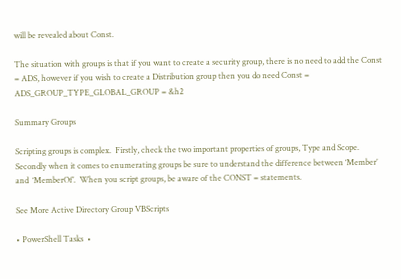will be revealed about Const.

The situation with groups is that if you want to create a security group, there is no need to add the Const = ADS, however if you wish to create a Distribution group then you do need Const = ADS_GROUP_TYPE_GLOBAL_GROUP = &h2

Summary Groups

Scripting groups is complex.  Firstly, check the two important properties of groups, Type and Scope.  Secondly when it comes to enumerating groups be sure to understand the difference between ‘Member’  and  ‘MemberOf’.  When you script groups, be aware of the CONST = statements.

See More Active Directory Group VBScripts

• PowerShell Tasks  •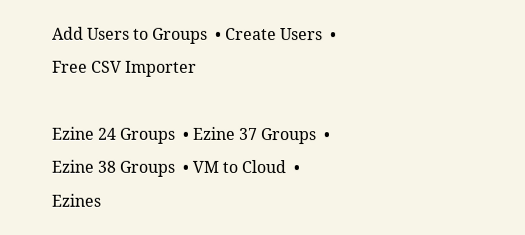Add Users to Groups  • Create Users  • Free CSV Importer

Ezine 24 Groups  • Ezine 37 Groups  • Ezine 38 Groups  • VM to Cloud  • Ezines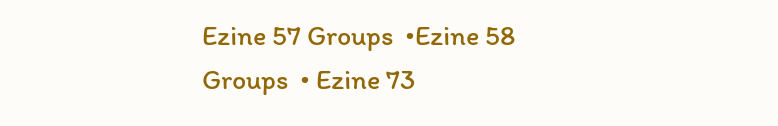Ezine 57 Groups  •Ezine 58 Groups  • Ezine 73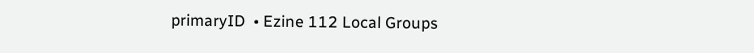primaryID  • Ezine 112 Local Groups